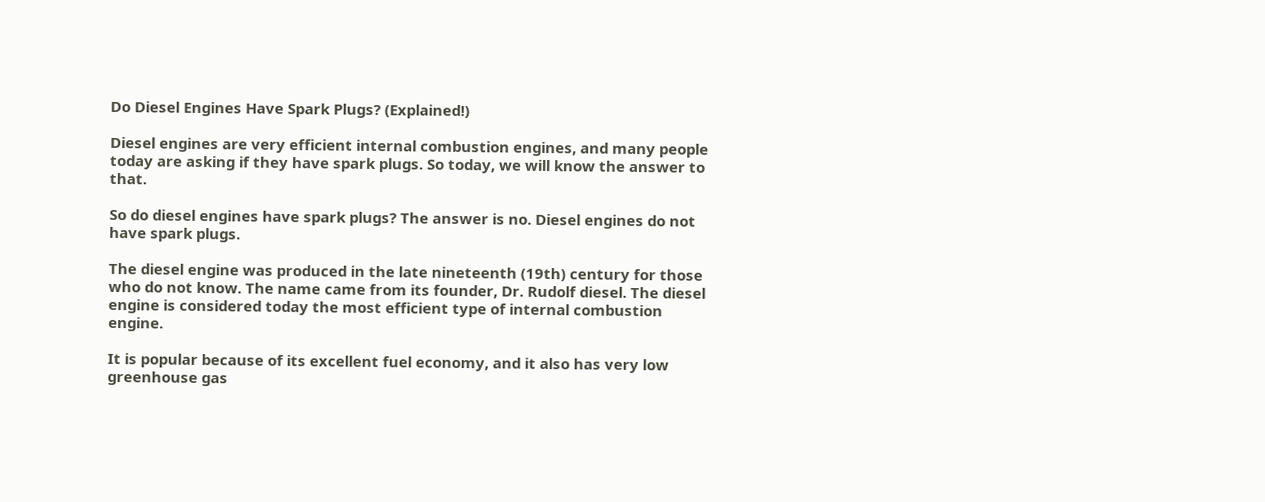Do Diesel Engines Have Spark Plugs? (Explained!)

Diesel engines are very efficient internal combustion engines, and many people today are asking if they have spark plugs. So today, we will know the answer to that.

So do diesel engines have spark plugs? The answer is no. Diesel engines do not have spark plugs.

The diesel engine was produced in the late nineteenth (19th) century for those who do not know. The name came from its founder, Dr. Rudolf diesel. The diesel engine is considered today the most efficient type of internal combustion engine.

It is popular because of its excellent fuel economy, and it also has very low greenhouse gas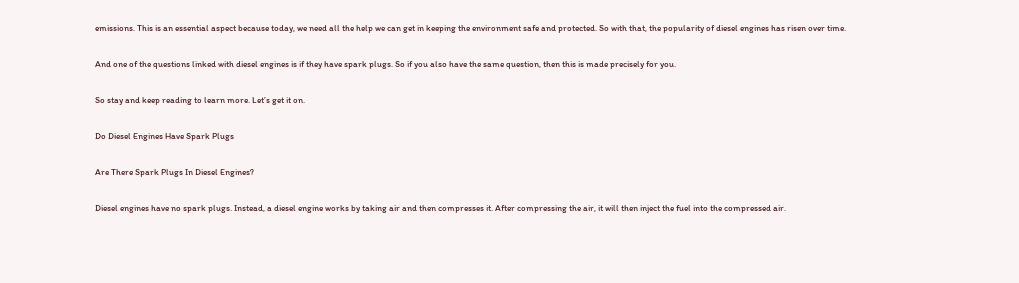emissions. This is an essential aspect because today, we need all the help we can get in keeping the environment safe and protected. So with that, the popularity of diesel engines has risen over time.

And one of the questions linked with diesel engines is if they have spark plugs. So if you also have the same question, then this is made precisely for you.

So stay and keep reading to learn more. Let’s get it on.

Do Diesel Engines Have Spark Plugs

Are There Spark Plugs In Diesel Engines?

Diesel engines have no spark plugs. Instead, a diesel engine works by taking air and then compresses it. After compressing the air, it will then inject the fuel into the compressed air.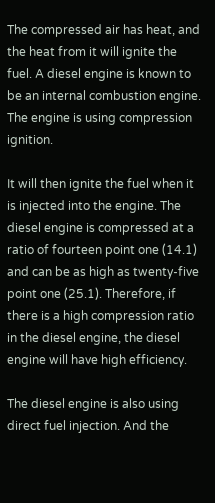The compressed air has heat, and the heat from it will ignite the fuel. A diesel engine is known to be an internal combustion engine. The engine is using compression ignition.

It will then ignite the fuel when it is injected into the engine. The diesel engine is compressed at a ratio of fourteen point one (14.1) and can be as high as twenty-five point one (25.1). Therefore, if there is a high compression ratio in the diesel engine, the diesel engine will have high efficiency.

The diesel engine is also using direct fuel injection. And the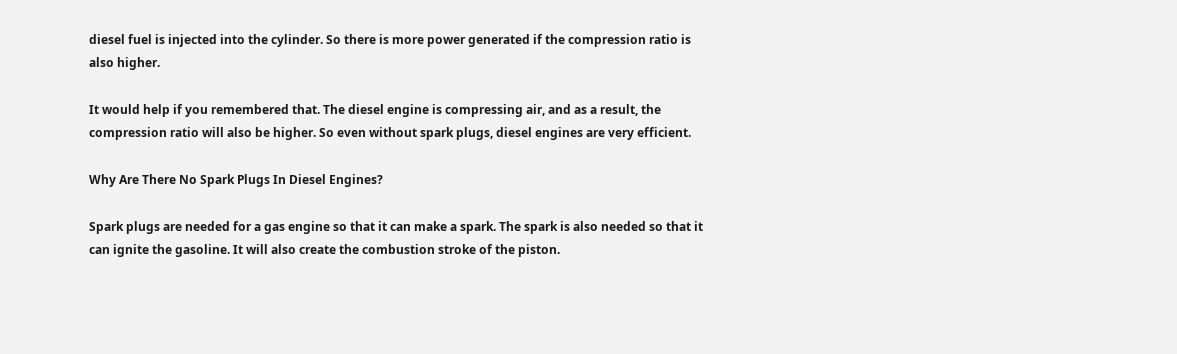diesel fuel is injected into the cylinder. So there is more power generated if the compression ratio is also higher.

It would help if you remembered that. The diesel engine is compressing air, and as a result, the compression ratio will also be higher. So even without spark plugs, diesel engines are very efficient.

Why Are There No Spark Plugs In Diesel Engines?

Spark plugs are needed for a gas engine so that it can make a spark. The spark is also needed so that it can ignite the gasoline. It will also create the combustion stroke of the piston.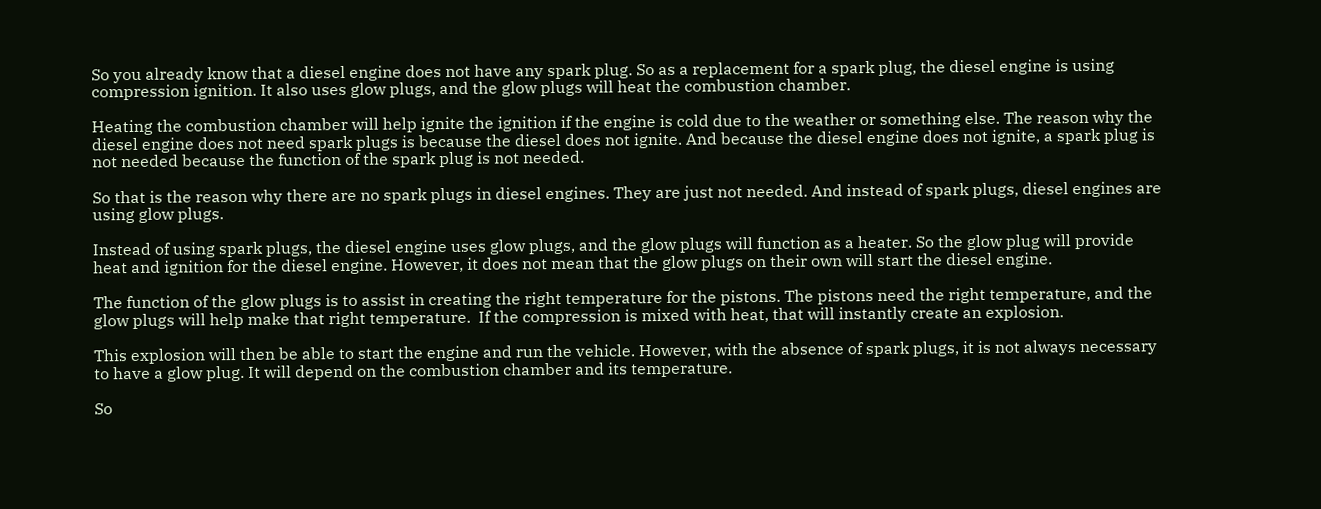So you already know that a diesel engine does not have any spark plug. So as a replacement for a spark plug, the diesel engine is using compression ignition. It also uses glow plugs, and the glow plugs will heat the combustion chamber.

Heating the combustion chamber will help ignite the ignition if the engine is cold due to the weather or something else. The reason why the diesel engine does not need spark plugs is because the diesel does not ignite. And because the diesel engine does not ignite, a spark plug is not needed because the function of the spark plug is not needed.

So that is the reason why there are no spark plugs in diesel engines. They are just not needed. And instead of spark plugs, diesel engines are using glow plugs.

Instead of using spark plugs, the diesel engine uses glow plugs, and the glow plugs will function as a heater. So the glow plug will provide heat and ignition for the diesel engine. However, it does not mean that the glow plugs on their own will start the diesel engine.

The function of the glow plugs is to assist in creating the right temperature for the pistons. The pistons need the right temperature, and the glow plugs will help make that right temperature.  If the compression is mixed with heat, that will instantly create an explosion.

This explosion will then be able to start the engine and run the vehicle. However, with the absence of spark plugs, it is not always necessary to have a glow plug. It will depend on the combustion chamber and its temperature.

So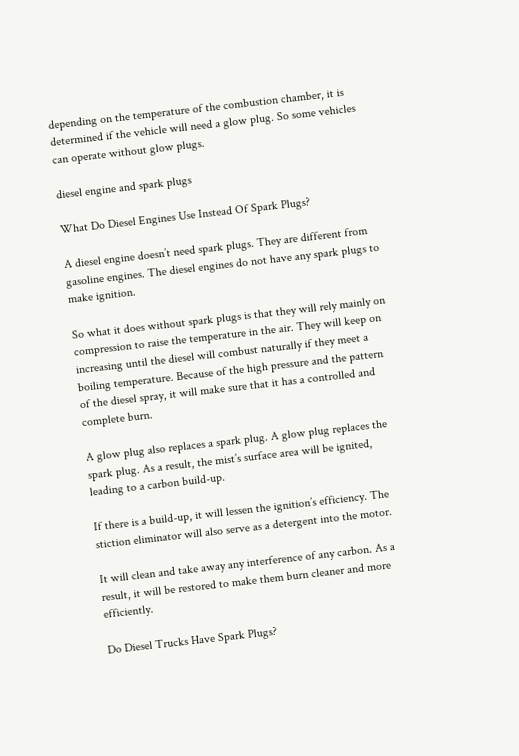depending on the temperature of the combustion chamber, it is determined if the vehicle will need a glow plug. So some vehicles can operate without glow plugs.

diesel engine and spark plugs

What Do Diesel Engines Use Instead Of Spark Plugs?

A diesel engine doesn’t need spark plugs. They are different from gasoline engines. The diesel engines do not have any spark plugs to make ignition.

So what it does without spark plugs is that they will rely mainly on compression to raise the temperature in the air. They will keep on increasing until the diesel will combust naturally if they meet a boiling temperature. Because of the high pressure and the pattern of the diesel spray, it will make sure that it has a controlled and complete burn.

A glow plug also replaces a spark plug. A glow plug replaces the spark plug. As a result, the mist’s surface area will be ignited, leading to a carbon build-up.

If there is a build-up, it will lessen the ignition’s efficiency. The stiction eliminator will also serve as a detergent into the motor.

It will clean and take away any interference of any carbon. As a result, it will be restored to make them burn cleaner and more efficiently.

Do Diesel Trucks Have Spark Plugs?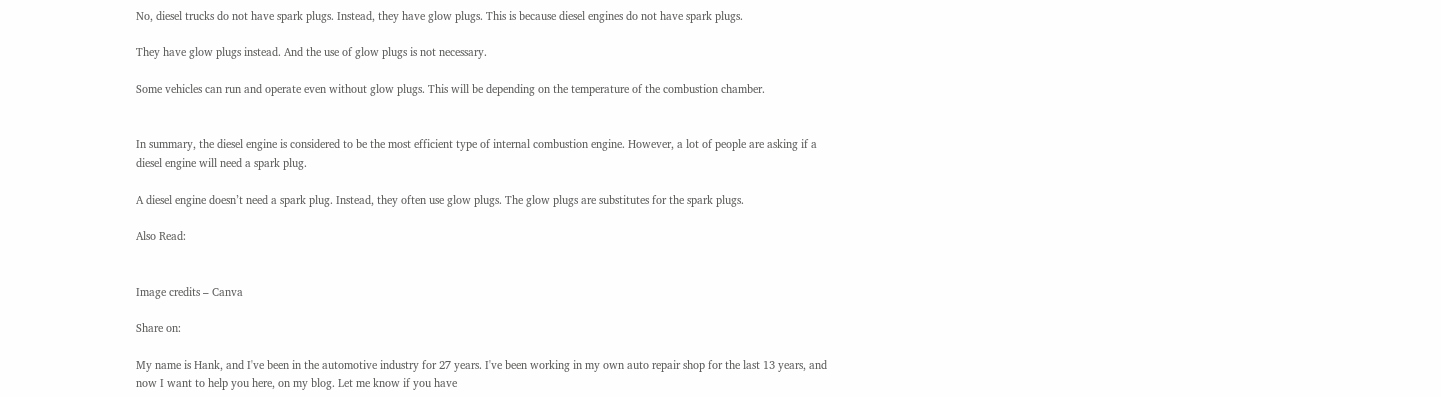No, diesel trucks do not have spark plugs. Instead, they have glow plugs. This is because diesel engines do not have spark plugs.

They have glow plugs instead. And the use of glow plugs is not necessary.

Some vehicles can run and operate even without glow plugs. This will be depending on the temperature of the combustion chamber.


In summary, the diesel engine is considered to be the most efficient type of internal combustion engine. However, a lot of people are asking if a diesel engine will need a spark plug.

A diesel engine doesn’t need a spark plug. Instead, they often use glow plugs. The glow plugs are substitutes for the spark plugs.

Also Read:


Image credits – Canva

Share on:

My name is Hank, and I've been in the automotive industry for 27 years. I've been working in my own auto repair shop for the last 13 years, and now I want to help you here, on my blog. Let me know if you have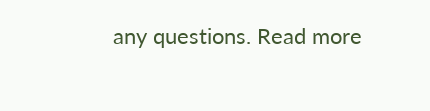any questions. Read more